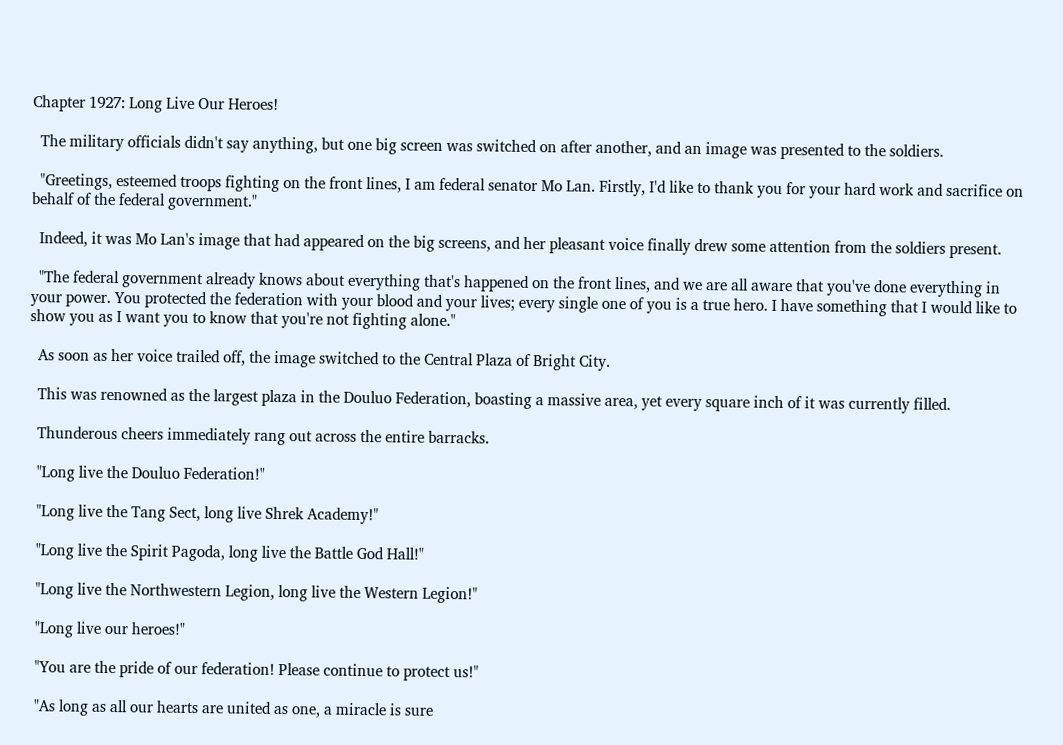Chapter 1927: Long Live Our Heroes!

  The military officials didn't say anything, but one big screen was switched on after another, and an image was presented to the soldiers.

  "Greetings, esteemed troops fighting on the front lines, I am federal senator Mo Lan. Firstly, I'd like to thank you for your hard work and sacrifice on behalf of the federal government."

  Indeed, it was Mo Lan's image that had appeared on the big screens, and her pleasant voice finally drew some attention from the soldiers present.

  "The federal government already knows about everything that's happened on the front lines, and we are all aware that you've done everything in your power. You protected the federation with your blood and your lives; every single one of you is a true hero. I have something that I would like to show you as I want you to know that you're not fighting alone."

  As soon as her voice trailed off, the image switched to the Central Plaza of Bright City.

  This was renowned as the largest plaza in the Douluo Federation, boasting a massive area, yet every square inch of it was currently filled.

  Thunderous cheers immediately rang out across the entire barracks.

  "Long live the Douluo Federation!"

  "Long live the Tang Sect, long live Shrek Academy!"

  "Long live the Spirit Pagoda, long live the Battle God Hall!"

  "Long live the Northwestern Legion, long live the Western Legion!"

  "Long live our heroes!"

  "You are the pride of our federation! Please continue to protect us!"

  "As long as all our hearts are united as one, a miracle is sure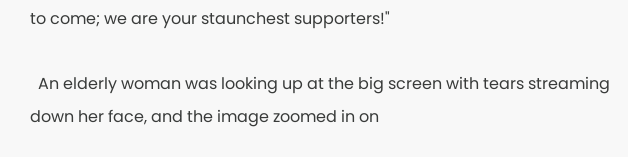to come; we are your staunchest supporters!"

  An elderly woman was looking up at the big screen with tears streaming down her face, and the image zoomed in on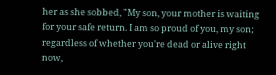her as she sobbed, "My son, your mother is waiting for your safe return. I am so proud of you, my son; regardless of whether you're dead or alive right now,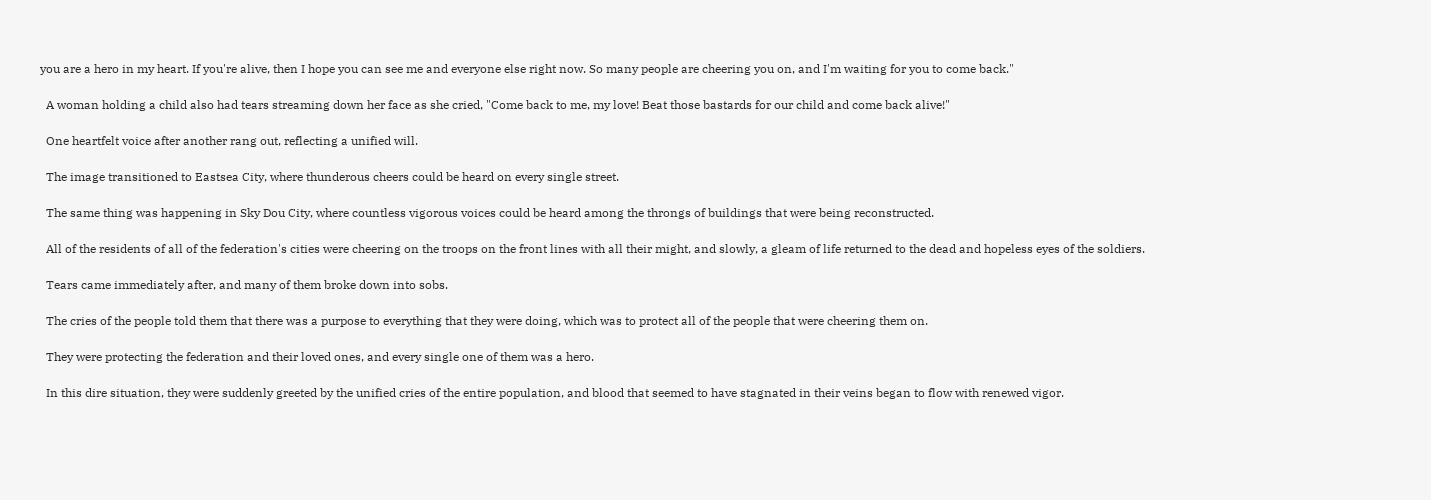you are a hero in my heart. If you're alive, then I hope you can see me and everyone else right now. So many people are cheering you on, and I'm waiting for you to come back."

  A woman holding a child also had tears streaming down her face as she cried, "Come back to me, my love! Beat those bastards for our child and come back alive!"

  One heartfelt voice after another rang out, reflecting a unified will.

  The image transitioned to Eastsea City, where thunderous cheers could be heard on every single street.

  The same thing was happening in Sky Dou City, where countless vigorous voices could be heard among the throngs of buildings that were being reconstructed.

  All of the residents of all of the federation's cities were cheering on the troops on the front lines with all their might, and slowly, a gleam of life returned to the dead and hopeless eyes of the soldiers.

  Tears came immediately after, and many of them broke down into sobs.

  The cries of the people told them that there was a purpose to everything that they were doing, which was to protect all of the people that were cheering them on.

  They were protecting the federation and their loved ones, and every single one of them was a hero.

  In this dire situation, they were suddenly greeted by the unified cries of the entire population, and blood that seemed to have stagnated in their veins began to flow with renewed vigor.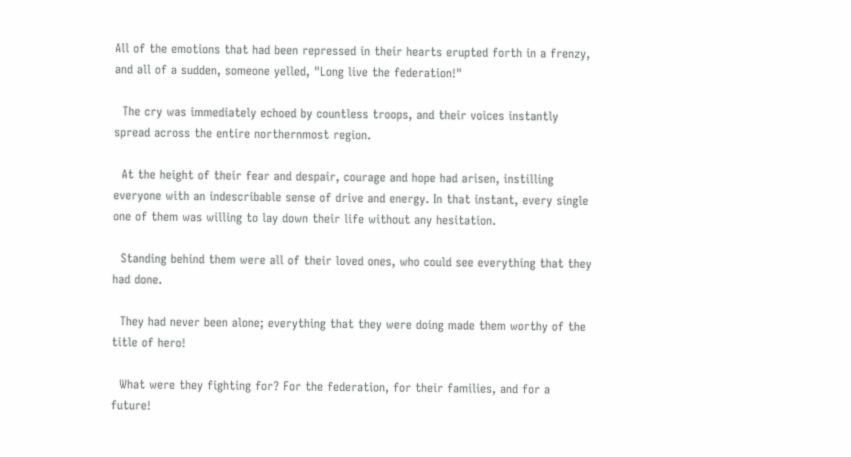All of the emotions that had been repressed in their hearts erupted forth in a frenzy, and all of a sudden, someone yelled, "Long live the federation!"

  The cry was immediately echoed by countless troops, and their voices instantly spread across the entire northernmost region.

  At the height of their fear and despair, courage and hope had arisen, instilling everyone with an indescribable sense of drive and energy. In that instant, every single one of them was willing to lay down their life without any hesitation.

  Standing behind them were all of their loved ones, who could see everything that they had done.

  They had never been alone; everything that they were doing made them worthy of the title of hero!

  What were they fighting for? For the federation, for their families, and for a future!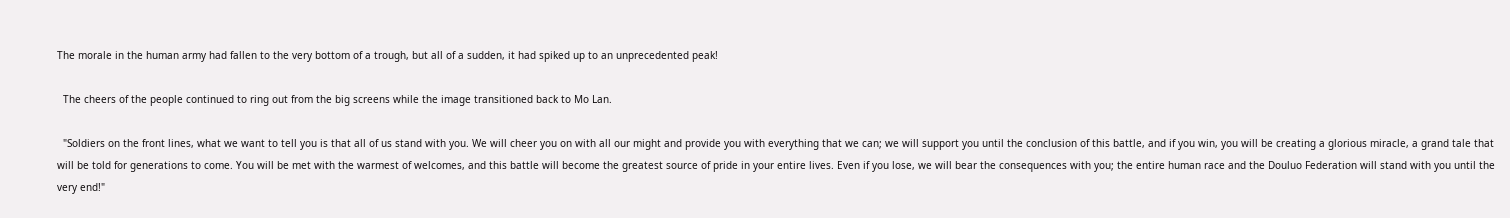The morale in the human army had fallen to the very bottom of a trough, but all of a sudden, it had spiked up to an unprecedented peak!

  The cheers of the people continued to ring out from the big screens while the image transitioned back to Mo Lan.

  "Soldiers on the front lines, what we want to tell you is that all of us stand with you. We will cheer you on with all our might and provide you with everything that we can; we will support you until the conclusion of this battle, and if you win, you will be creating a glorious miracle, a grand tale that will be told for generations to come. You will be met with the warmest of welcomes, and this battle will become the greatest source of pride in your entire lives. Even if you lose, we will bear the consequences with you; the entire human race and the Douluo Federation will stand with you until the very end!"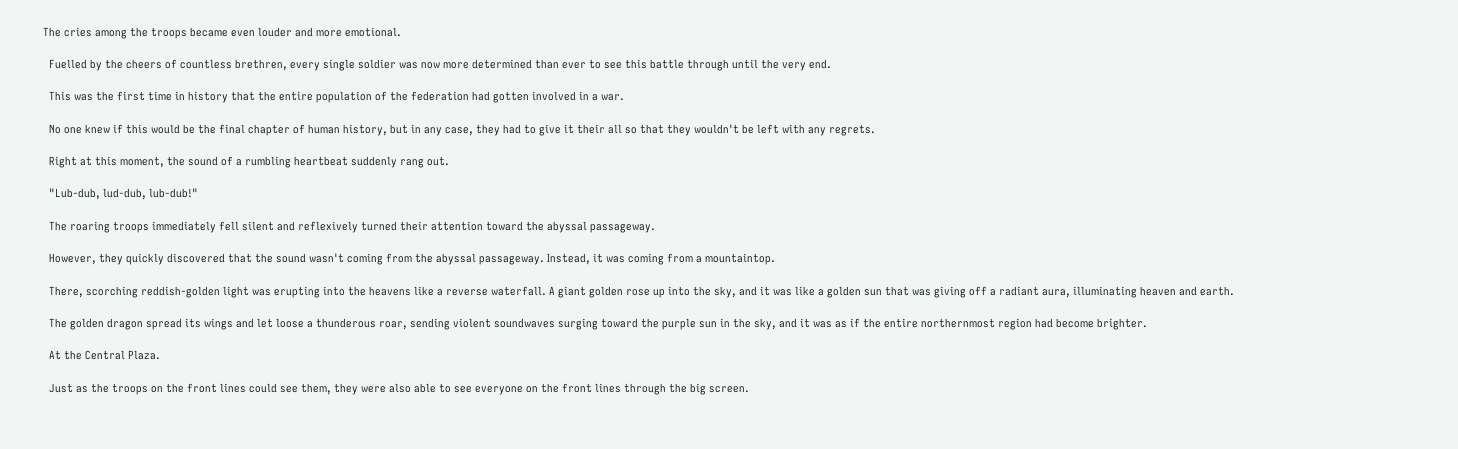The cries among the troops became even louder and more emotional.

  Fuelled by the cheers of countless brethren, every single soldier was now more determined than ever to see this battle through until the very end.

  This was the first time in history that the entire population of the federation had gotten involved in a war.

  No one knew if this would be the final chapter of human history, but in any case, they had to give it their all so that they wouldn't be left with any regrets.

  Right at this moment, the sound of a rumbling heartbeat suddenly rang out.

  "Lub-dub, lud-dub, lub-dub!"

  The roaring troops immediately fell silent and reflexively turned their attention toward the abyssal passageway.

  However, they quickly discovered that the sound wasn't coming from the abyssal passageway. Instead, it was coming from a mountaintop.

  There, scorching reddish-golden light was erupting into the heavens like a reverse waterfall. A giant golden rose up into the sky, and it was like a golden sun that was giving off a radiant aura, illuminating heaven and earth.

  The golden dragon spread its wings and let loose a thunderous roar, sending violent soundwaves surging toward the purple sun in the sky, and it was as if the entire northernmost region had become brighter.

  At the Central Plaza.

  Just as the troops on the front lines could see them, they were also able to see everyone on the front lines through the big screen.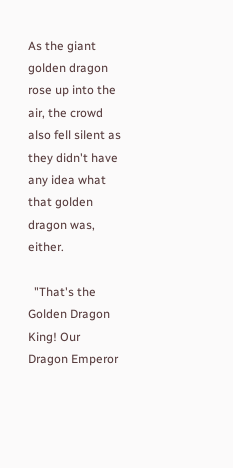As the giant golden dragon rose up into the air, the crowd also fell silent as they didn't have any idea what that golden dragon was, either.

  "That's the Golden Dragon King! Our Dragon Emperor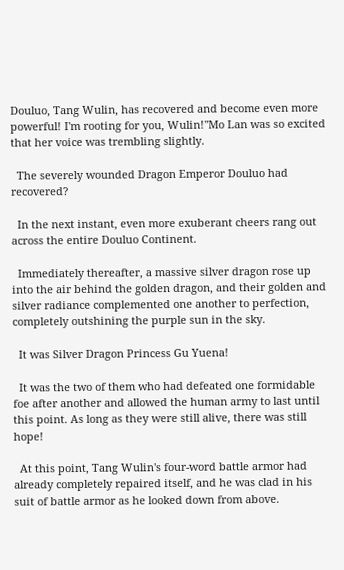Douluo, Tang Wulin, has recovered and become even more powerful! I'm rooting for you, Wulin!"Mo Lan was so excited that her voice was trembling slightly.

  The severely wounded Dragon Emperor Douluo had recovered?

  In the next instant, even more exuberant cheers rang out across the entire Douluo Continent.

  Immediately thereafter, a massive silver dragon rose up into the air behind the golden dragon, and their golden and silver radiance complemented one another to perfection, completely outshining the purple sun in the sky.

  It was Silver Dragon Princess Gu Yuena!

  It was the two of them who had defeated one formidable foe after another and allowed the human army to last until this point. As long as they were still alive, there was still hope!

  At this point, Tang Wulin's four-word battle armor had already completely repaired itself, and he was clad in his suit of battle armor as he looked down from above.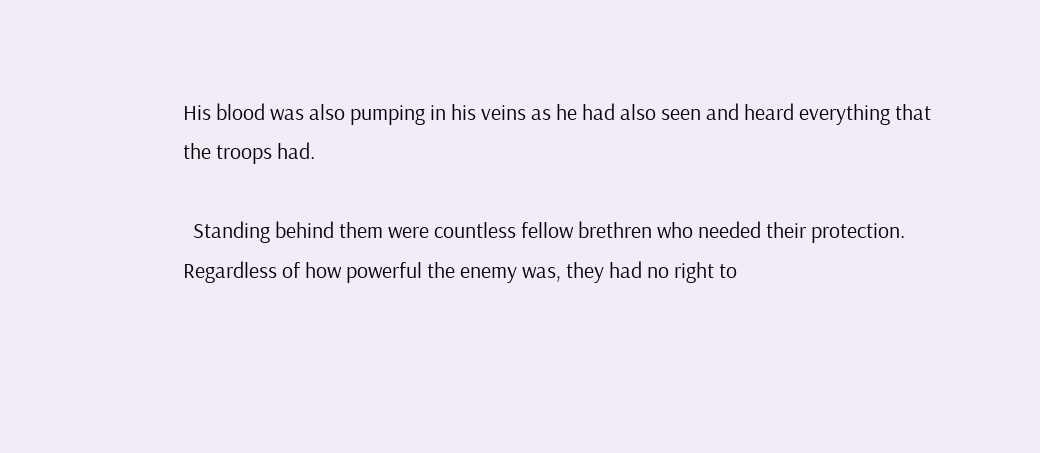His blood was also pumping in his veins as he had also seen and heard everything that the troops had.

  Standing behind them were countless fellow brethren who needed their protection. Regardless of how powerful the enemy was, they had no right to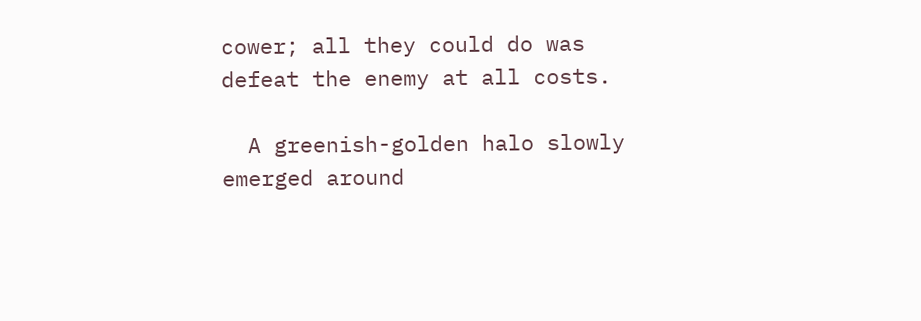cower; all they could do was defeat the enemy at all costs.

  A greenish-golden halo slowly emerged around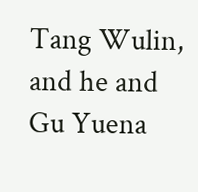Tang Wulin, and he and Gu Yuena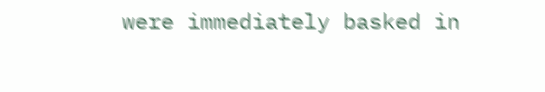were immediately basked in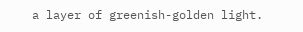a layer of greenish-golden light.